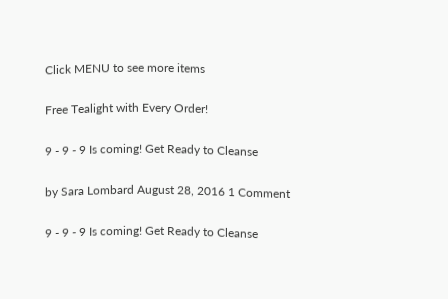Click MENU to see more items

Free Tealight with Every Order!

9 - 9 - 9 Is coming! Get Ready to Cleanse

by Sara Lombard August 28, 2016 1 Comment

9 - 9 - 9 Is coming! Get Ready to Cleanse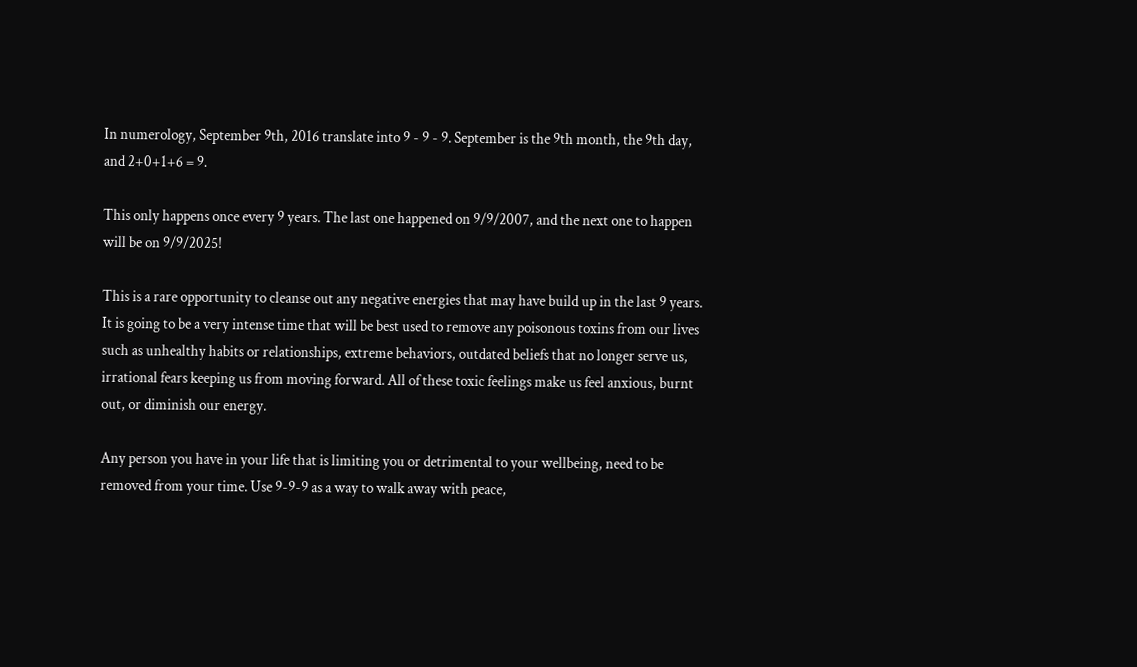In numerology, September 9th, 2016 translate into 9 - 9 - 9. September is the 9th month, the 9th day, and 2+0+1+6 = 9.

This only happens once every 9 years. The last one happened on 9/9/2007, and the next one to happen will be on 9/9/2025!

This is a rare opportunity to cleanse out any negative energies that may have build up in the last 9 years. It is going to be a very intense time that will be best used to remove any poisonous toxins from our lives such as unhealthy habits or relationships, extreme behaviors, outdated beliefs that no longer serve us, irrational fears keeping us from moving forward. All of these toxic feelings make us feel anxious, burnt out, or diminish our energy.

Any person you have in your life that is limiting you or detrimental to your wellbeing, need to be removed from your time. Use 9-9-9 as a way to walk away with peace,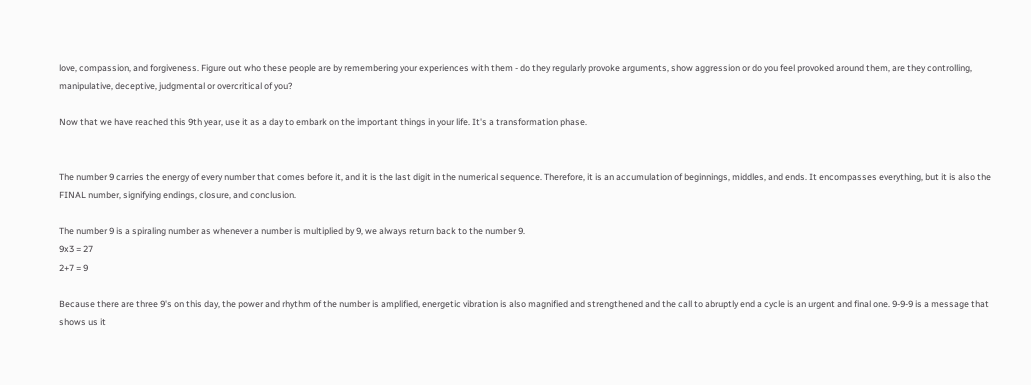love, compassion, and forgiveness. Figure out who these people are by remembering your experiences with them - do they regularly provoke arguments, show aggression or do you feel provoked around them, are they controlling, manipulative, deceptive, judgmental or overcritical of you?

Now that we have reached this 9th year, use it as a day to embark on the important things in your life. It's a transformation phase.


The number 9 carries the energy of every number that comes before it, and it is the last digit in the numerical sequence. Therefore, it is an accumulation of beginnings, middles, and ends. It encompasses everything, but it is also the FINAL number, signifying endings, closure, and conclusion.

The number 9 is a spiraling number as whenever a number is multiplied by 9, we always return back to the number 9.
9x3 = 27
2+7 = 9

Because there are three 9's on this day, the power and rhythm of the number is amplified, energetic vibration is also magnified and strengthened and the call to abruptly end a cycle is an urgent and final one. 9-9-9 is a message that shows us it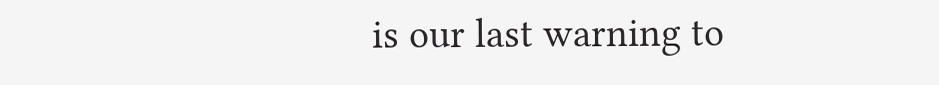is our last warning to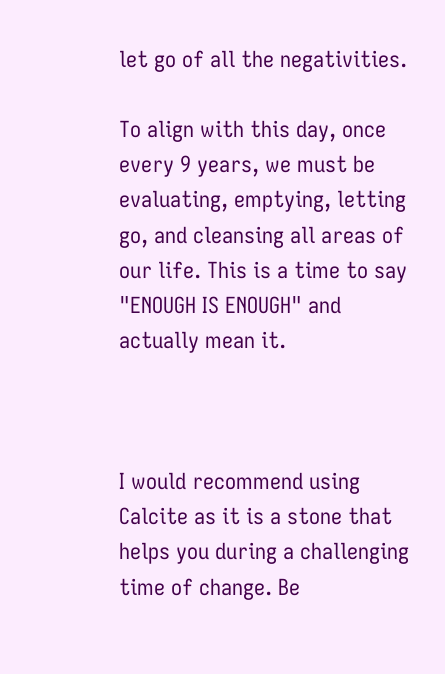let go of all the negativities.

To align with this day, once every 9 years, we must be evaluating, emptying, letting go, and cleansing all areas of our life. This is a time to say "ENOUGH IS ENOUGH" and actually mean it.



I would recommend using Calcite as it is a stone that helps you during a challenging time of change. Be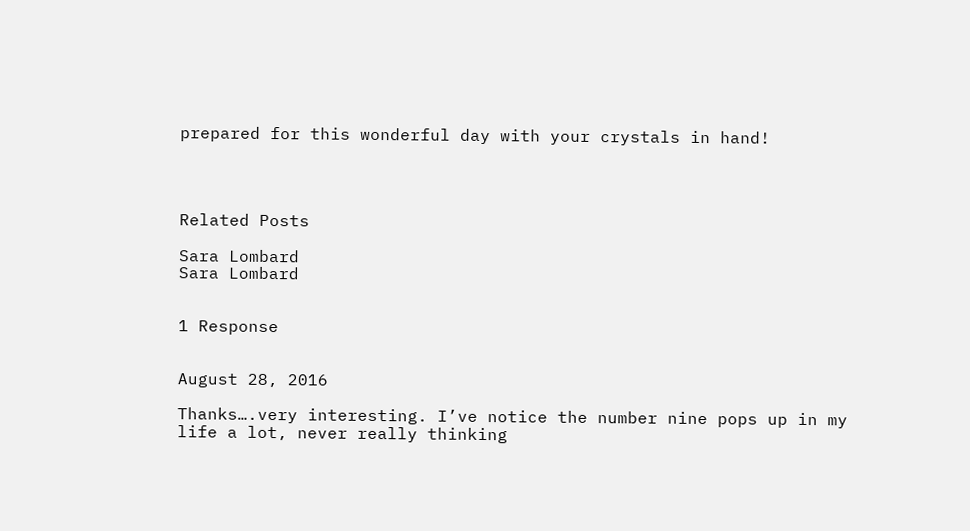prepared for this wonderful day with your crystals in hand!




Related Posts

Sara Lombard
Sara Lombard


1 Response


August 28, 2016

Thanks….very interesting. I’ve notice the number nine pops up in my life a lot, never really thinking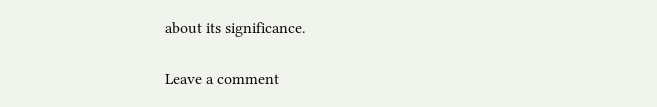about its significance.

Leave a comment